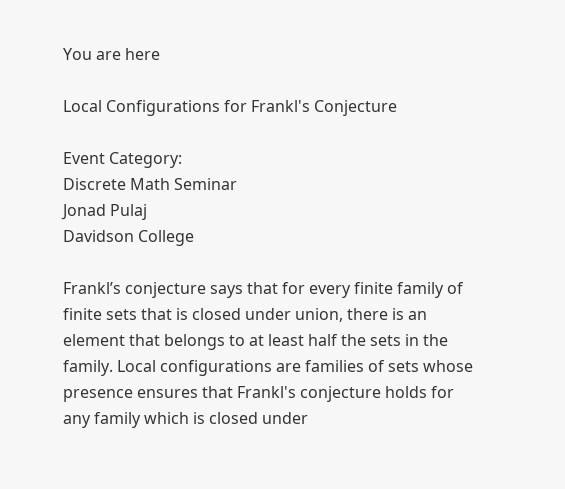You are here

Local Configurations for Frankl's Conjecture

Event Category:
Discrete Math Seminar
Jonad Pulaj
Davidson College

Frankl’s conjecture says that for every finite family of finite sets that is closed under union, there is an element that belongs to at least half the sets in the family. Local configurations are families of sets whose presence ensures that Frankl's conjecture holds for any family which is closed under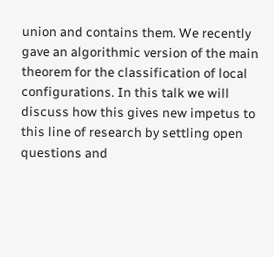union and contains them. We recently gave an algorithmic version of the main theorem for the classification of local configurations. In this talk we will discuss how this gives new impetus to this line of research by settling open questions and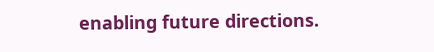enabling future directions.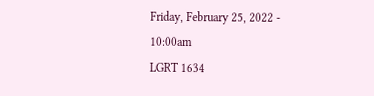Friday, February 25, 2022 - 10:00am
LGRT 1634